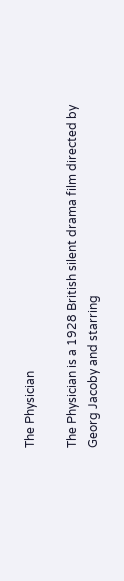The Physician

The Physician is a 1928 British silent drama film directed by Georg Jacoby and starring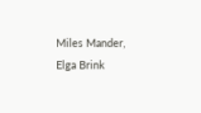Miles Mander, Elga Brink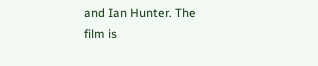and Ian Hunter. The film is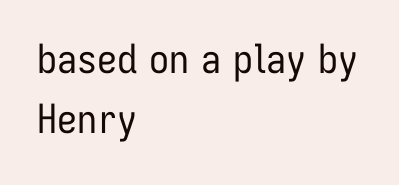based on a play by Henry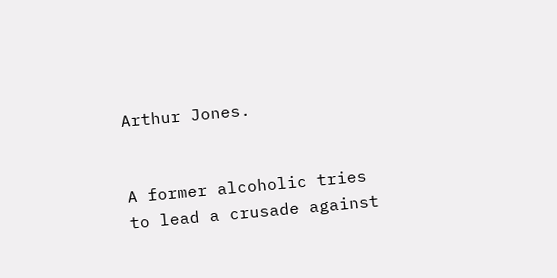Arthur Jones.


A former alcoholic tries to lead a crusade against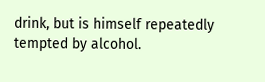drink, but is himself repeatedly tempted by alcohol.